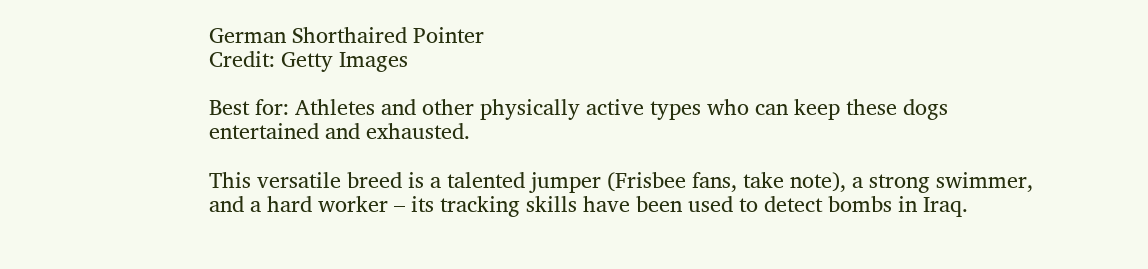German Shorthaired Pointer
Credit: Getty Images

Best for: Athletes and other physically active types who can keep these dogs entertained and exhausted.

This versatile breed is a talented jumper (Frisbee fans, take note), a strong swimmer, and a hard worker – its tracking skills have been used to detect bombs in Iraq.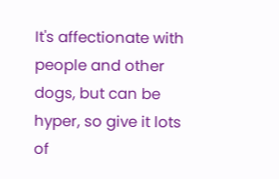It's affectionate with people and other dogs, but can be hyper, so give it lots of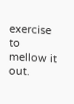exercise to mellow it out.